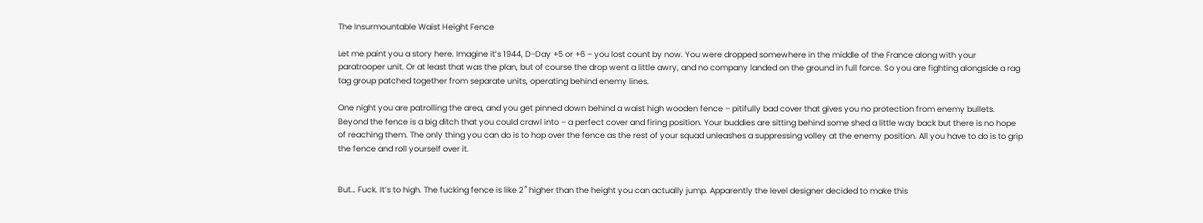The Insurmountable Waist Height Fence

Let me paint you a story here. Imagine it’s 1944, D-Day +5 or +6 – you lost count by now. You were dropped somewhere in the middle of the France along with your paratrooper unit. Or at least that was the plan, but of course the drop went a little awry, and no company landed on the ground in full force. So you are fighting alongside a rag tag group patched together from separate units, operating behind enemy lines.

One night you are patrolling the area, and you get pinned down behind a waist high wooden fence – pitifully bad cover that gives you no protection from enemy bullets. Beyond the fence is a big ditch that you could crawl into – a perfect cover and firing position. Your buddies are sitting behind some shed a little way back but there is no hope of reaching them. The only thing you can do is to hop over the fence as the rest of your squad unleashes a suppressing volley at the enemy position. All you have to do is to grip the fence and roll yourself over it.


But… Fuck. It’s to high. The fucking fence is like 2″ higher than the height you can actually jump. Apparently the level designer decided to make this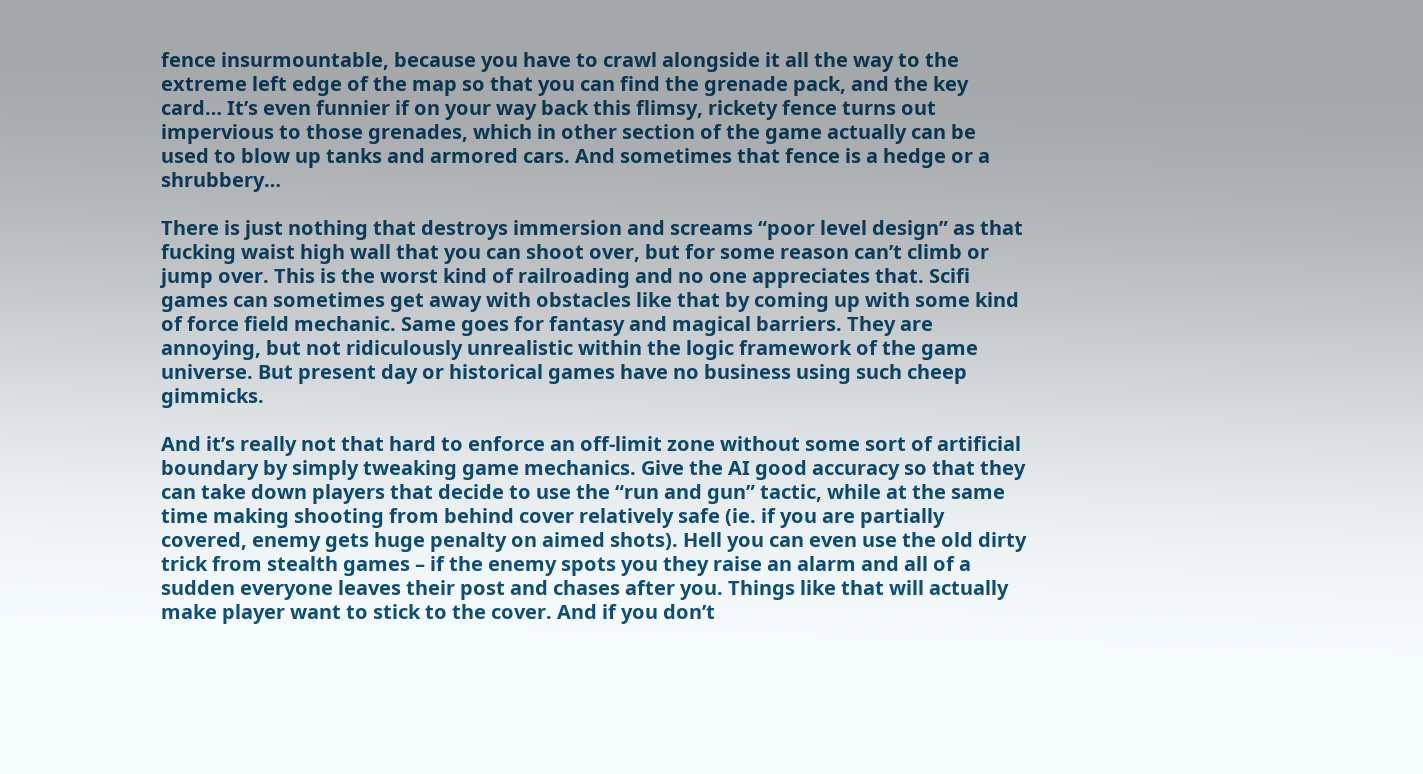fence insurmountable, because you have to crawl alongside it all the way to the extreme left edge of the map so that you can find the grenade pack, and the key card… It’s even funnier if on your way back this flimsy, rickety fence turns out impervious to those grenades, which in other section of the game actually can be used to blow up tanks and armored cars. And sometimes that fence is a hedge or a shrubbery…

There is just nothing that destroys immersion and screams “poor level design” as that fucking waist high wall that you can shoot over, but for some reason can’t climb or jump over. This is the worst kind of railroading and no one appreciates that. Scifi games can sometimes get away with obstacles like that by coming up with some kind of force field mechanic. Same goes for fantasy and magical barriers. They are annoying, but not ridiculously unrealistic within the logic framework of the game universe. But present day or historical games have no business using such cheep gimmicks.

And it’s really not that hard to enforce an off-limit zone without some sort of artificial boundary by simply tweaking game mechanics. Give the AI good accuracy so that they can take down players that decide to use the “run and gun” tactic, while at the same time making shooting from behind cover relatively safe (ie. if you are partially covered, enemy gets huge penalty on aimed shots). Hell you can even use the old dirty trick from stealth games – if the enemy spots you they raise an alarm and all of a sudden everyone leaves their post and chases after you. Things like that will actually make player want to stick to the cover. And if you don’t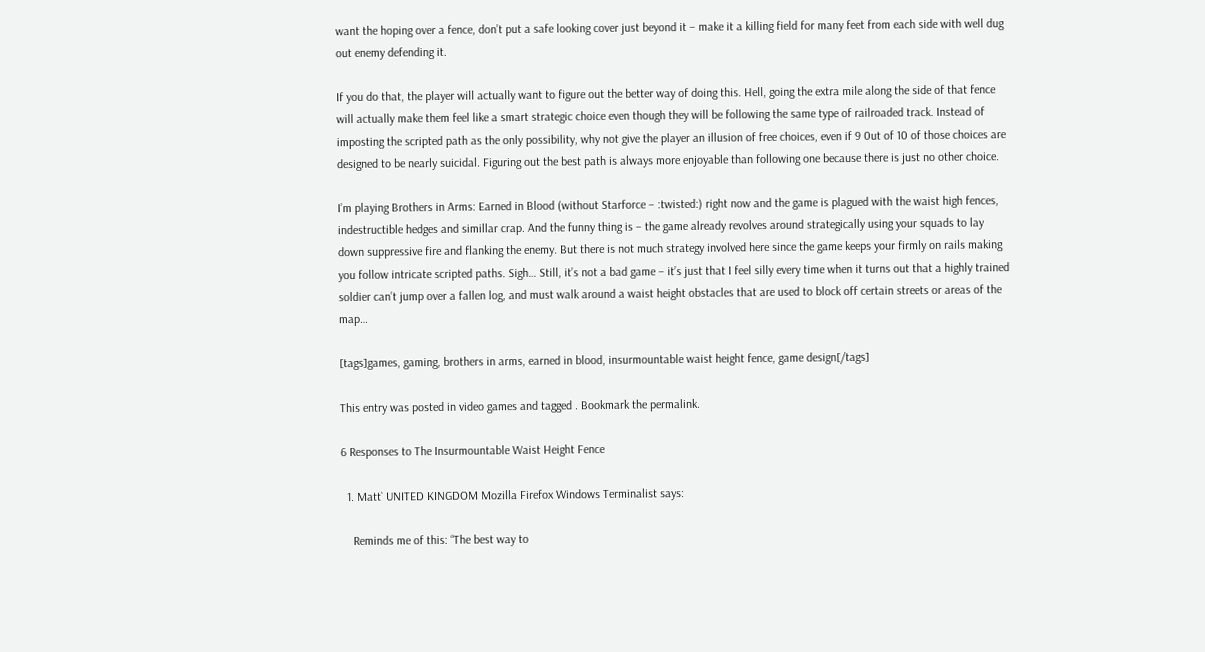want the hoping over a fence, don’t put a safe looking cover just beyond it – make it a killing field for many feet from each side with well dug out enemy defending it.

If you do that, the player will actually want to figure out the better way of doing this. Hell, going the extra mile along the side of that fence will actually make them feel like a smart strategic choice even though they will be following the same type of railroaded track. Instead of imposting the scripted path as the only possibility, why not give the player an illusion of free choices, even if 9 0ut of 10 of those choices are designed to be nearly suicidal. Figuring out the best path is always more enjoyable than following one because there is just no other choice.

I’m playing Brothers in Arms: Earned in Blood (without Starforce – :twisted:) right now and the game is plagued with the waist high fences, indestructible hedges and simillar crap. And the funny thing is – the game already revolves around strategically using your squads to lay down suppressive fire and flanking the enemy. But there is not much strategy involved here since the game keeps your firmly on rails making you follow intricate scripted paths. Sigh… Still, it’s not a bad game – it’s just that I feel silly every time when it turns out that a highly trained soldier can’t jump over a fallen log, and must walk around a waist height obstacles that are used to block off certain streets or areas of the map…

[tags]games, gaming, brothers in arms, earned in blood, insurmountable waist height fence, game design[/tags]

This entry was posted in video games and tagged . Bookmark the permalink.

6 Responses to The Insurmountable Waist Height Fence

  1. Matt` UNITED KINGDOM Mozilla Firefox Windows Terminalist says:

    Reminds me of this: “The best way to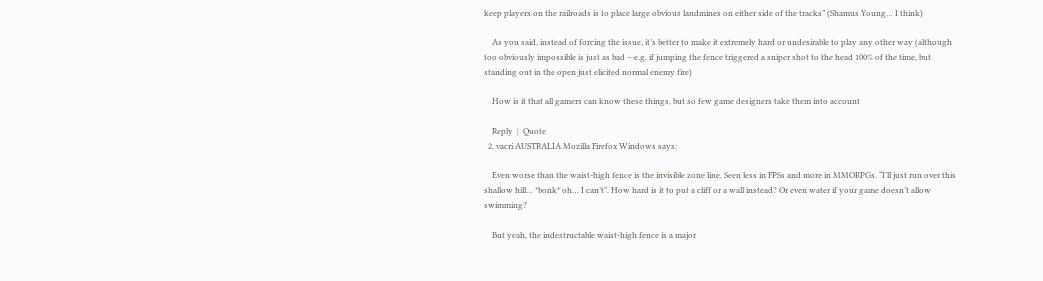keep players on the railroads is to place large obvious landmines on either side of the tracks” (Shamus Young… I think)

    As you said, instead of forcing the issue, it’s better to make it extremely hard or undesirable to play any other way (although too obviously impossible is just as bad – e.g. if jumping the fence triggered a sniper shot to the head 100% of the time, but standing out in the open just elicited normal enemy fire)

    How is it that all gamers can know these things, but so few game designers take them into account

    Reply  |  Quote
  2. vacri AUSTRALIA Mozilla Firefox Windows says:

    Even worse than the waist-high fence is the invisible zone line. Seen less in FPSs and more in MMORPGs. “I’ll just run over this shallow hill… *bonk* oh… I can’t”. How hard is it to put a cliff or a wall instead? Or even water if your game doesn’t allow swimming?

    But yeah, the indestructable waist-high fence is a major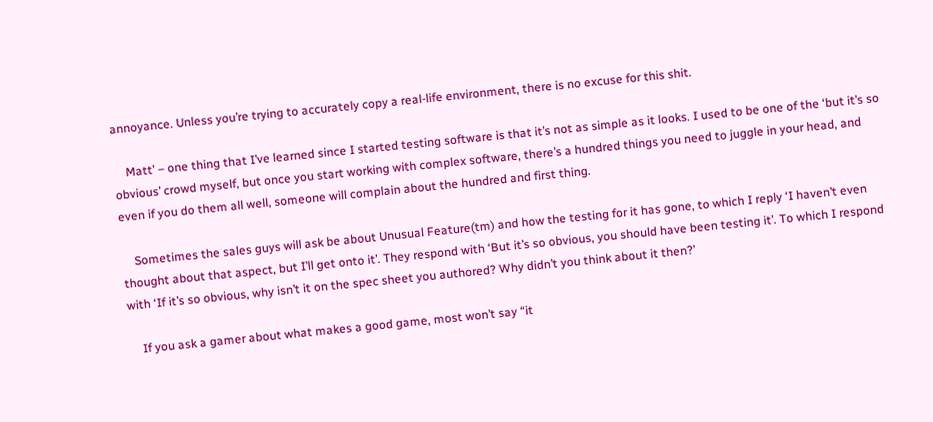annoyance. Unless you’re trying to accurately copy a real-life environment, there is no excuse for this shit.

    Matt’ – one thing that I’ve learned since I started testing software is that it’s not as simple as it looks. I used to be one of the ‘but it’s so obvious’ crowd myself, but once you start working with complex software, there’s a hundred things you need to juggle in your head, and even if you do them all well, someone will complain about the hundred and first thing.

    Sometimes the sales guys will ask be about Unusual Feature(tm) and how the testing for it has gone, to which I reply ‘I haven’t even thought about that aspect, but I’ll get onto it’. They respond with ‘But it’s so obvious, you should have been testing it’. To which I respond with ‘If it’s so obvious, why isn’t it on the spec sheet you authored? Why didn’t you think about it then?’

    If you ask a gamer about what makes a good game, most won’t say “it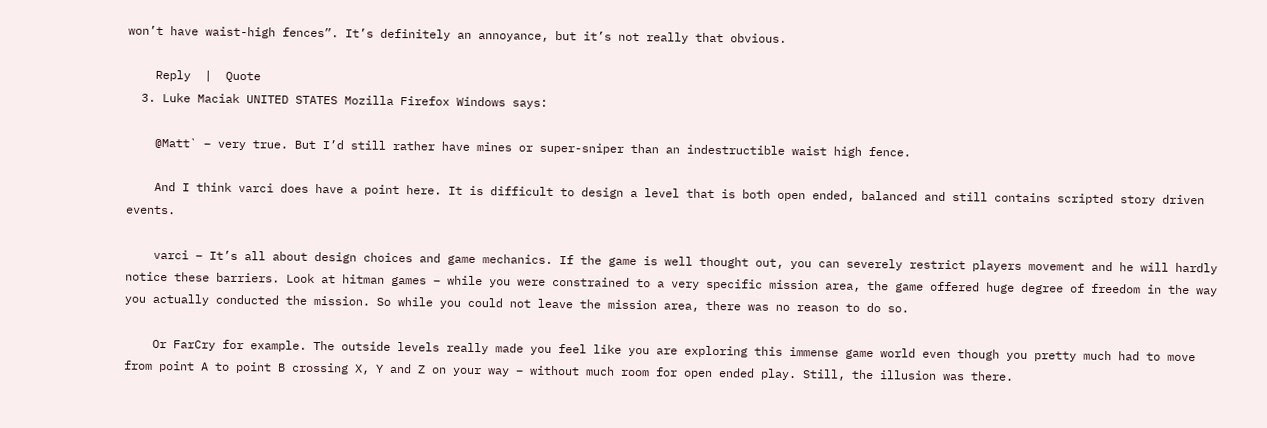won’t have waist-high fences”. It’s definitely an annoyance, but it’s not really that obvious.

    Reply  |  Quote
  3. Luke Maciak UNITED STATES Mozilla Firefox Windows says:

    @Matt` – very true. But I’d still rather have mines or super-sniper than an indestructible waist high fence.

    And I think varci does have a point here. It is difficult to design a level that is both open ended, balanced and still contains scripted story driven events.

    varci – It’s all about design choices and game mechanics. If the game is well thought out, you can severely restrict players movement and he will hardly notice these barriers. Look at hitman games – while you were constrained to a very specific mission area, the game offered huge degree of freedom in the way you actually conducted the mission. So while you could not leave the mission area, there was no reason to do so.

    Or FarCry for example. The outside levels really made you feel like you are exploring this immense game world even though you pretty much had to move from point A to point B crossing X, Y and Z on your way – without much room for open ended play. Still, the illusion was there.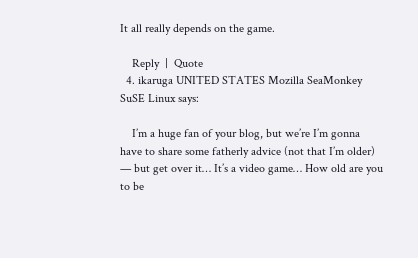It all really depends on the game.

    Reply  |  Quote
  4. ikaruga UNITED STATES Mozilla SeaMonkey SuSE Linux says:

    I’m a huge fan of your blog, but we’re I’m gonna have to share some fatherly advice (not that I’m older) — but get over it… It’s a video game… How old are you to be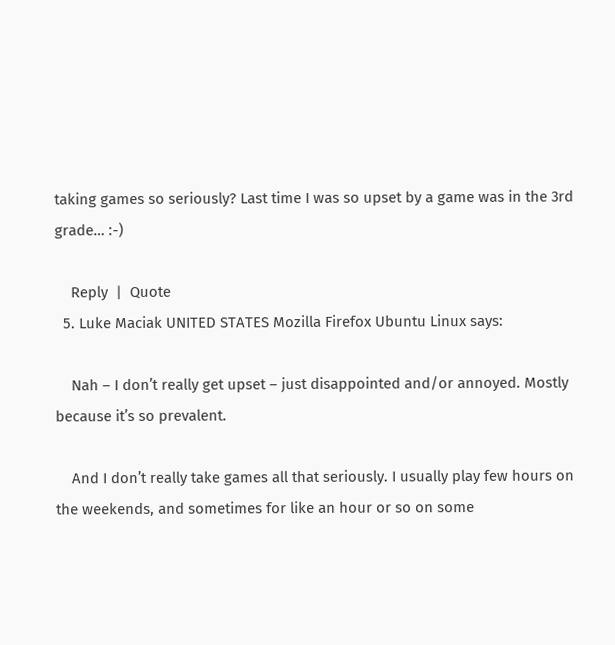taking games so seriously? Last time I was so upset by a game was in the 3rd grade… :-)

    Reply  |  Quote
  5. Luke Maciak UNITED STATES Mozilla Firefox Ubuntu Linux says:

    Nah – I don’t really get upset – just disappointed and/or annoyed. Mostly because it’s so prevalent.

    And I don’t really take games all that seriously. I usually play few hours on the weekends, and sometimes for like an hour or so on some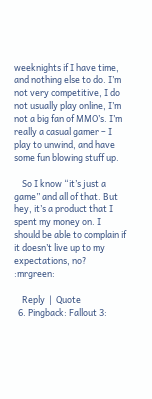weeknights if I have time, and nothing else to do. I’m not very competitive, I do not usually play online, I’m not a big fan of MMO’s. I’m really a casual gamer – I play to unwind, and have some fun blowing stuff up.

    So I know “it’s just a game” and all of that. But hey, it’s a product that I spent my money on. I should be able to complain if it doesn’t live up to my expectations, no? :mrgreen:

    Reply  |  Quote
  6. Pingback: Fallout 3: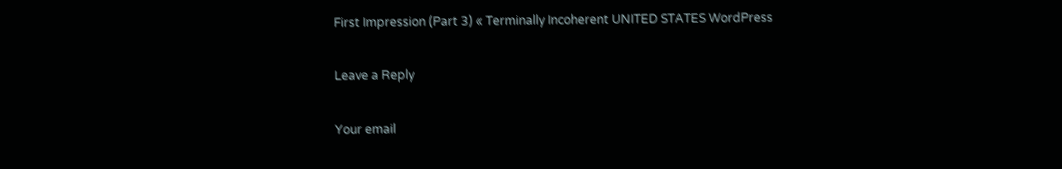First Impression (Part 3) « Terminally Incoherent UNITED STATES WordPress

Leave a Reply

Your email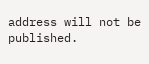address will not be published.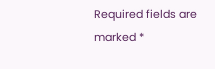Required fields are marked *